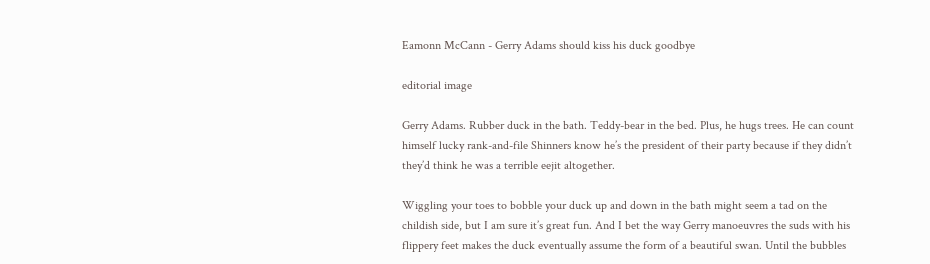Eamonn McCann - Gerry Adams should kiss his duck goodbye

editorial image

Gerry Adams. Rubber duck in the bath. Teddy-bear in the bed. Plus, he hugs trees. He can count himself lucky rank-and-file Shinners know he’s the president of their party because if they didn’t they’d think he was a terrible eejit altogether.

Wiggling your toes to bobble your duck up and down in the bath might seem a tad on the childish side, but I am sure it’s great fun. And I bet the way Gerry manoeuvres the suds with his flippery feet makes the duck eventually assume the form of a beautiful swan. Until the bubbles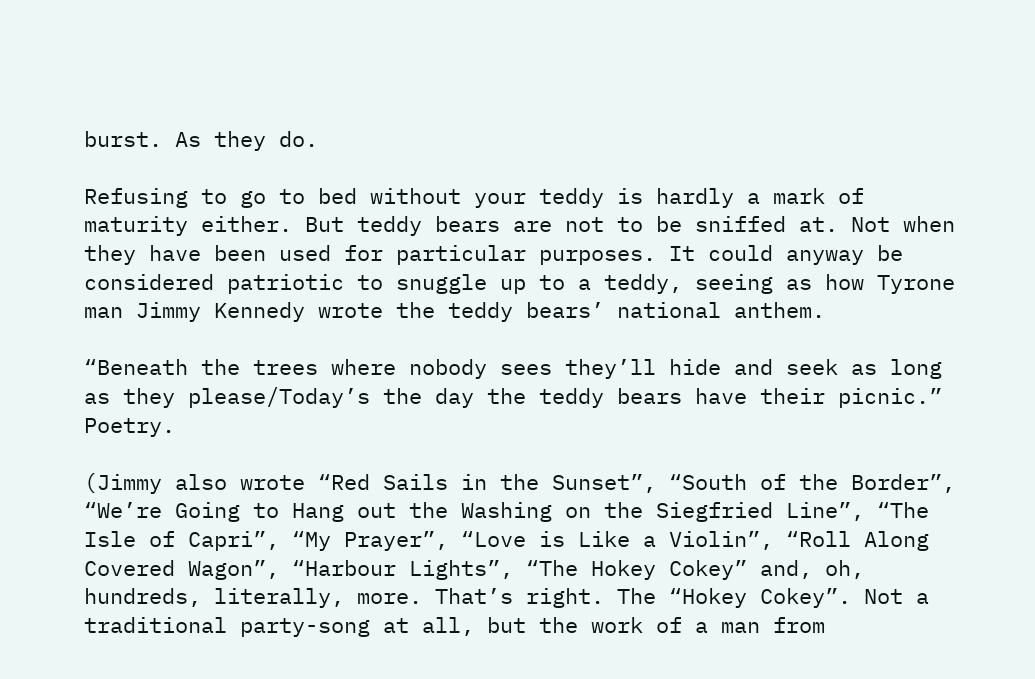burst. As they do.

Refusing to go to bed without your teddy is hardly a mark of maturity either. But teddy bears are not to be sniffed at. Not when they have been used for particular purposes. It could anyway be considered patriotic to snuggle up to a teddy, seeing as how Tyrone man Jimmy Kennedy wrote the teddy bears’ national anthem.

“Beneath the trees where nobody sees they’ll hide and seek as long as they please/Today’s the day the teddy bears have their picnic.” Poetry.

(Jimmy also wrote “Red Sails in the Sunset”, “South of the Border”, “We’re Going to Hang out the Washing on the Siegfried Line”, “The Isle of Capri”, “My Prayer”, “Love is Like a Violin”, “Roll Along Covered Wagon”, “Harbour Lights”, “The Hokey Cokey” and, oh, hundreds, literally, more. That’s right. The “Hokey Cokey”. Not a traditional party-song at all, but the work of a man from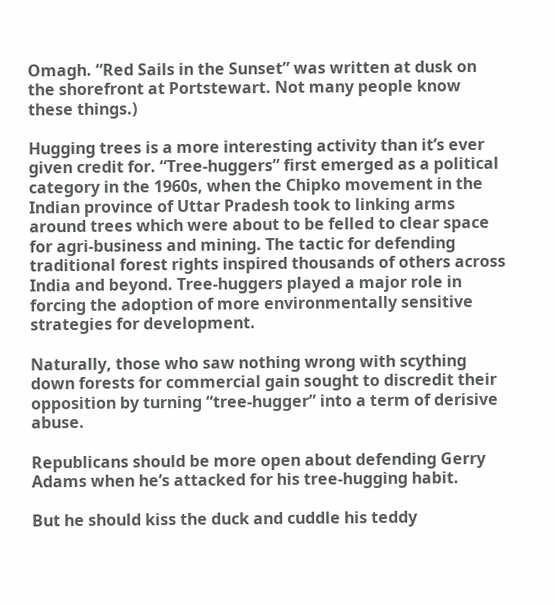Omagh. “Red Sails in the Sunset” was written at dusk on the shorefront at Portstewart. Not many people know these things.)

Hugging trees is a more interesting activity than it’s ever given credit for. “Tree-huggers” first emerged as a political category in the 1960s, when the Chipko movement in the Indian province of Uttar Pradesh took to linking arms around trees which were about to be felled to clear space for agri-business and mining. The tactic for defending traditional forest rights inspired thousands of others across India and beyond. Tree-huggers played a major role in forcing the adoption of more environmentally sensitive strategies for development.

Naturally, those who saw nothing wrong with scything down forests for commercial gain sought to discredit their opposition by turning “tree-hugger” into a term of derisive abuse.

Republicans should be more open about defending Gerry Adams when he’s attacked for his tree-hugging habit.

But he should kiss the duck and cuddle his teddy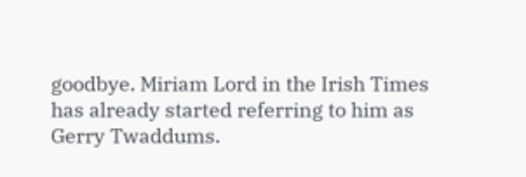goodbye. Miriam Lord in the Irish Times has already started referring to him as Gerry Twaddums.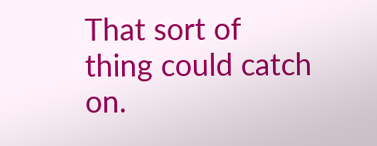That sort of thing could catch on.